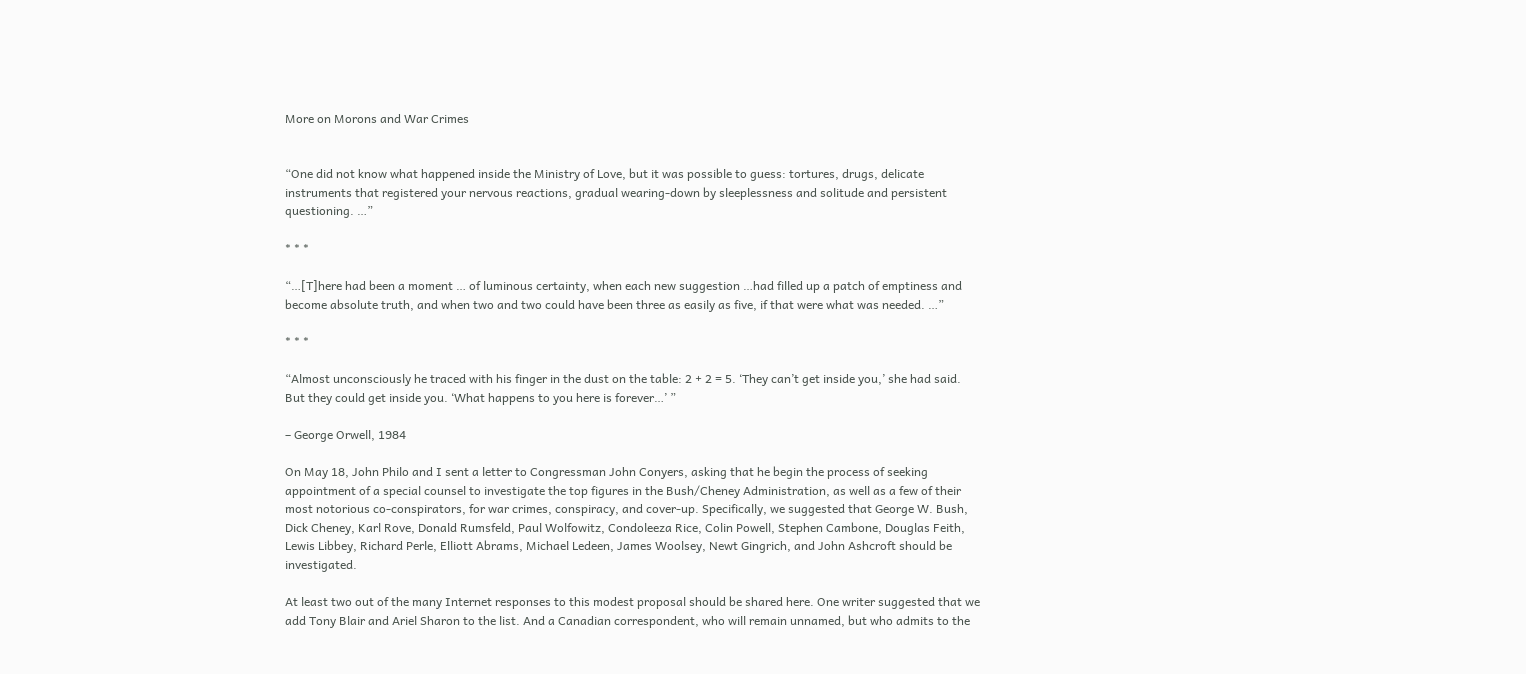More on Morons and War Crimes


“One did not know what happened inside the Ministry of Love, but it was possible to guess: tortures, drugs, delicate instruments that registered your nervous reactions, gradual wearing-down by sleeplessness and solitude and persistent questioning. …”

* * *

“…[T]here had been a moment … of luminous certainty, when each new suggestion …had filled up a patch of emptiness and become absolute truth, and when two and two could have been three as easily as five, if that were what was needed. …”

* * *

“Almost unconsciously he traced with his finger in the dust on the table: 2 + 2 = 5. ‘They can’t get inside you,’ she had said. But they could get inside you. ‘What happens to you here is forever…’ ”

– George Orwell, 1984

On May 18, John Philo and I sent a letter to Congressman John Conyers, asking that he begin the process of seeking appointment of a special counsel to investigate the top figures in the Bush/Cheney Administration, as well as a few of their most notorious co-conspirators, for war crimes, conspiracy, and cover-up. Specifically, we suggested that George W. Bush, Dick Cheney, Karl Rove, Donald Rumsfeld, Paul Wolfowitz, Condoleeza Rice, Colin Powell, Stephen Cambone, Douglas Feith, Lewis Libbey, Richard Perle, Elliott Abrams, Michael Ledeen, James Woolsey, Newt Gingrich, and John Ashcroft should be investigated.

At least two out of the many Internet responses to this modest proposal should be shared here. One writer suggested that we add Tony Blair and Ariel Sharon to the list. And a Canadian correspondent, who will remain unnamed, but who admits to the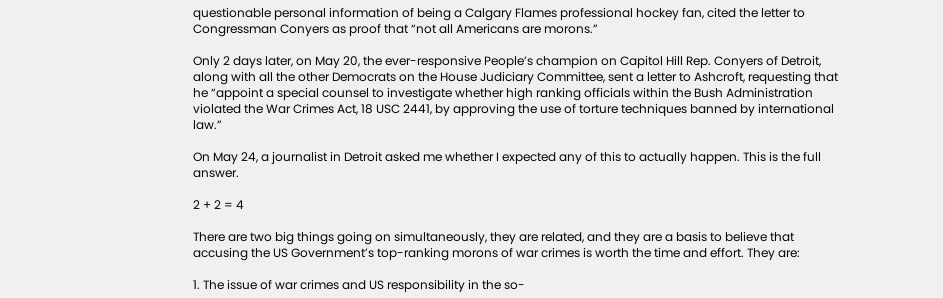questionable personal information of being a Calgary Flames professional hockey fan, cited the letter to Congressman Conyers as proof that “not all Americans are morons.”

Only 2 days later, on May 20, the ever-responsive People’s champion on Capitol Hill Rep. Conyers of Detroit, along with all the other Democrats on the House Judiciary Committee, sent a letter to Ashcroft, requesting that he “appoint a special counsel to investigate whether high ranking officials within the Bush Administration violated the War Crimes Act, 18 USC 2441, by approving the use of torture techniques banned by international law.”

On May 24, a journalist in Detroit asked me whether I expected any of this to actually happen. This is the full answer.

2 + 2 = 4

There are two big things going on simultaneously, they are related, and they are a basis to believe that accusing the US Government’s top-ranking morons of war crimes is worth the time and effort. They are:

1. The issue of war crimes and US responsibility in the so-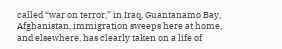called “war on terror,” in Iraq, Guantanamo Bay, Afghanistan, immigration sweeps here at home, and elsewhere, has clearly taken on a life of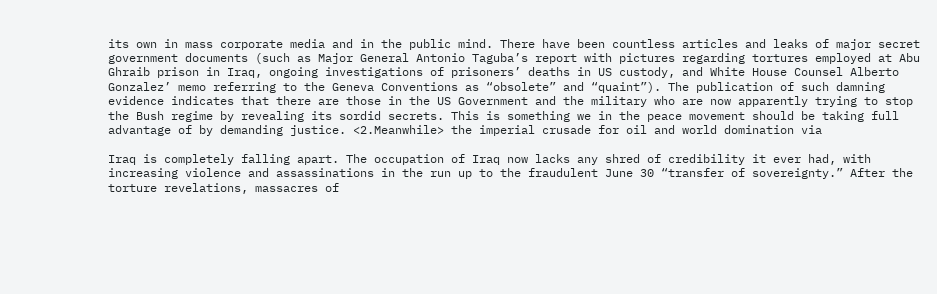its own in mass corporate media and in the public mind. There have been countless articles and leaks of major secret government documents (such as Major General Antonio Taguba’s report with pictures regarding tortures employed at Abu Ghraib prison in Iraq, ongoing investigations of prisoners’ deaths in US custody, and White House Counsel Alberto Gonzalez’ memo referring to the Geneva Conventions as “obsolete” and “quaint”). The publication of such damning evidence indicates that there are those in the US Government and the military who are now apparently trying to stop the Bush regime by revealing its sordid secrets. This is something we in the peace movement should be taking full advantage of by demanding justice. <2.Meanwhile> the imperial crusade for oil and world domination via

Iraq is completely falling apart. The occupation of Iraq now lacks any shred of credibility it ever had, with increasing violence and assassinations in the run up to the fraudulent June 30 “transfer of sovereignty.” After the torture revelations, massacres of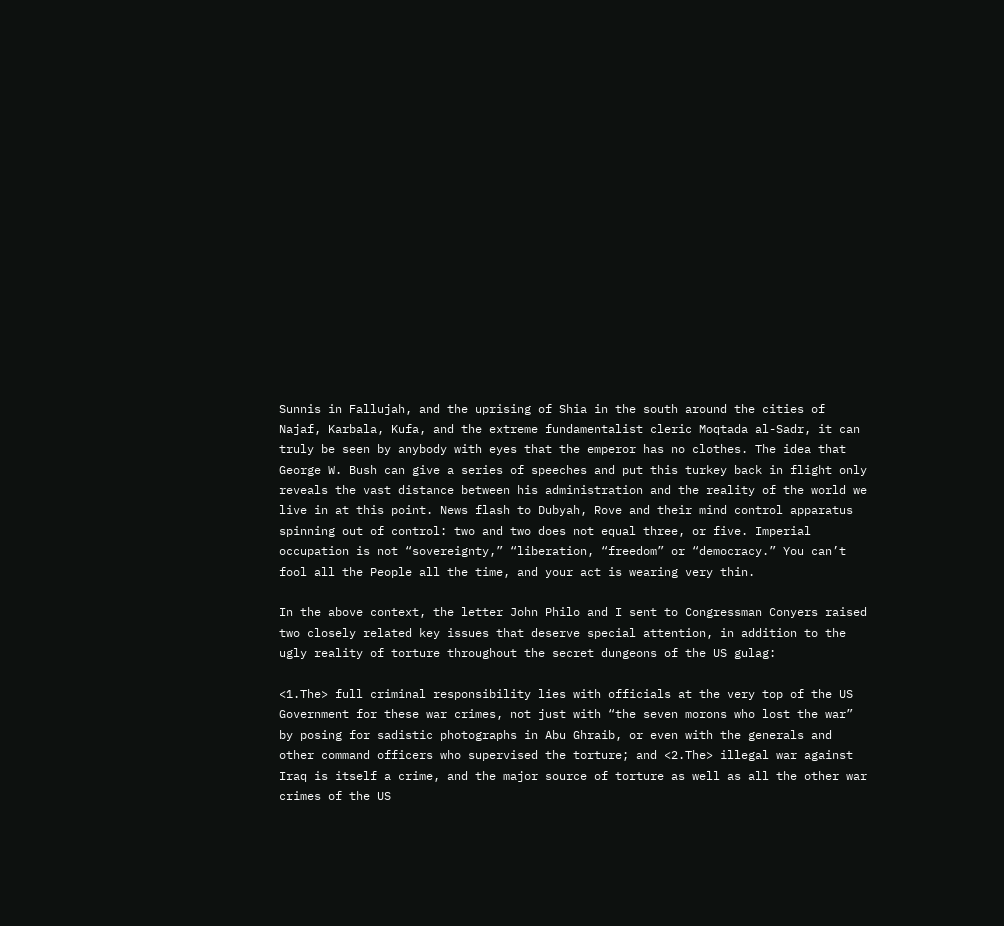Sunnis in Fallujah, and the uprising of Shia in the south around the cities of Najaf, Karbala, Kufa, and the extreme fundamentalist cleric Moqtada al-Sadr, it can truly be seen by anybody with eyes that the emperor has no clothes. The idea that George W. Bush can give a series of speeches and put this turkey back in flight only reveals the vast distance between his administration and the reality of the world we live in at this point. News flash to Dubyah, Rove and their mind control apparatus spinning out of control: two and two does not equal three, or five. Imperial occupation is not “sovereignty,” “liberation, “freedom” or “democracy.” You can’t fool all the People all the time, and your act is wearing very thin.

In the above context, the letter John Philo and I sent to Congressman Conyers raised two closely related key issues that deserve special attention, in addition to the ugly reality of torture throughout the secret dungeons of the US gulag:

<1.The> full criminal responsibility lies with officials at the very top of the US Government for these war crimes, not just with “the seven morons who lost the war” by posing for sadistic photographs in Abu Ghraib, or even with the generals and other command officers who supervised the torture; and <2.The> illegal war against Iraq is itself a crime, and the major source of torture as well as all the other war crimes of the US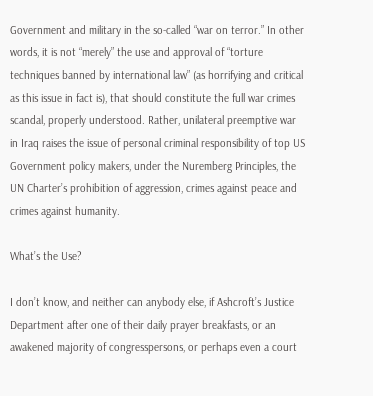Government and military in the so-called “war on terror.” In other words, it is not “merely” the use and approval of “torture techniques banned by international law” (as horrifying and critical as this issue in fact is), that should constitute the full war crimes scandal, properly understood. Rather, unilateral preemptive war in Iraq raises the issue of personal criminal responsibility of top US Government policy makers, under the Nuremberg Principles, the UN Charter’s prohibition of aggression, crimes against peace and crimes against humanity.

What’s the Use?

I don’t know, and neither can anybody else, if Ashcroft’s Justice Department after one of their daily prayer breakfasts, or an awakened majority of congresspersons, or perhaps even a court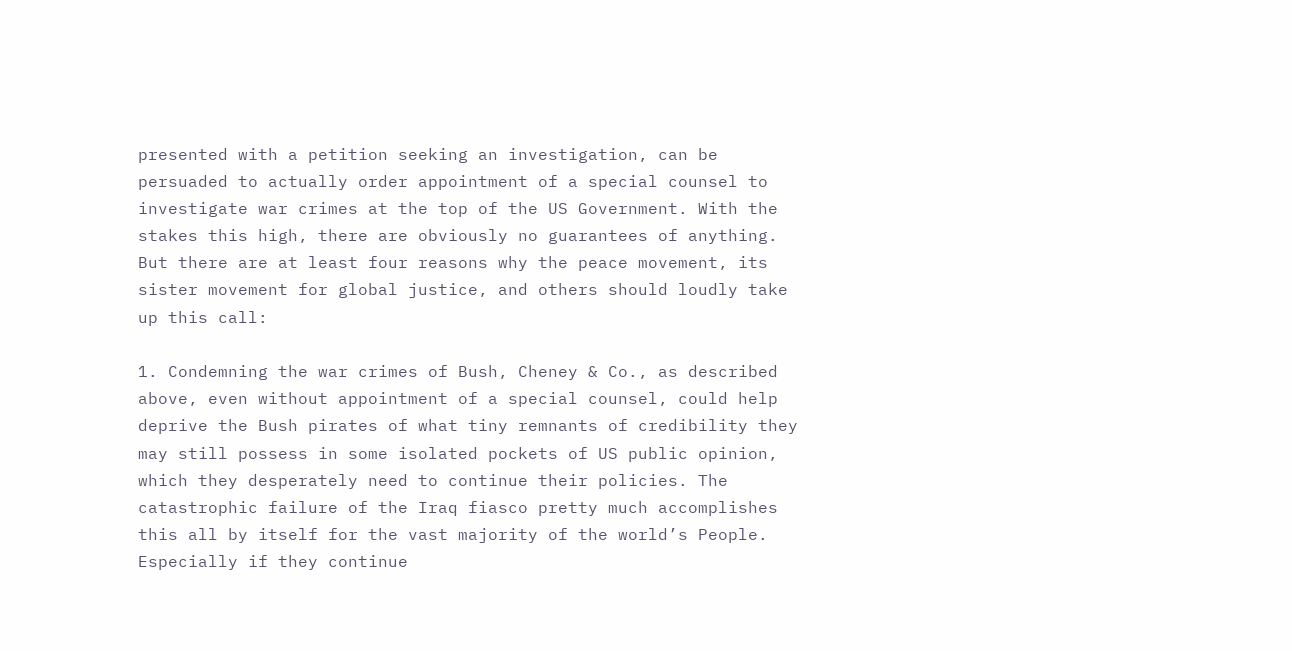presented with a petition seeking an investigation, can be persuaded to actually order appointment of a special counsel to investigate war crimes at the top of the US Government. With the stakes this high, there are obviously no guarantees of anything. But there are at least four reasons why the peace movement, its sister movement for global justice, and others should loudly take up this call:

1. Condemning the war crimes of Bush, Cheney & Co., as described above, even without appointment of a special counsel, could help deprive the Bush pirates of what tiny remnants of credibility they may still possess in some isolated pockets of US public opinion, which they desperately need to continue their policies. The catastrophic failure of the Iraq fiasco pretty much accomplishes this all by itself for the vast majority of the world’s People. Especially if they continue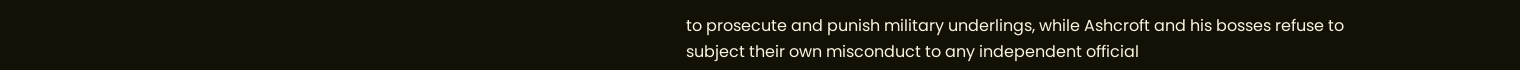to prosecute and punish military underlings, while Ashcroft and his bosses refuse to subject their own misconduct to any independent official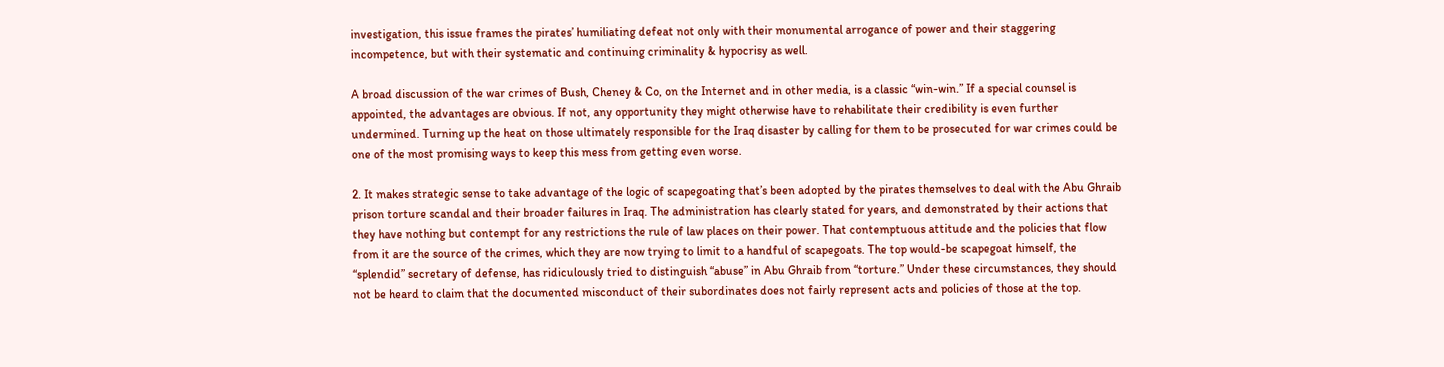investigation, this issue frames the pirates’ humiliating defeat not only with their monumental arrogance of power and their staggering incompetence, but with their systematic and continuing criminality & hypocrisy as well.

A broad discussion of the war crimes of Bush, Cheney & Co, on the Internet and in other media, is a classic “win-win.” If a special counsel is appointed, the advantages are obvious. If not, any opportunity they might otherwise have to rehabilitate their credibility is even further undermined. Turning up the heat on those ultimately responsible for the Iraq disaster by calling for them to be prosecuted for war crimes could be one of the most promising ways to keep this mess from getting even worse.

2. It makes strategic sense to take advantage of the logic of scapegoating that’s been adopted by the pirates themselves to deal with the Abu Ghraib prison torture scandal and their broader failures in Iraq. The administration has clearly stated for years, and demonstrated by their actions that they have nothing but contempt for any restrictions the rule of law places on their power. That contemptuous attitude and the policies that flow from it are the source of the crimes, which they are now trying to limit to a handful of scapegoats. The top would-be scapegoat himself, the “splendid” secretary of defense, has ridiculously tried to distinguish “abuse” in Abu Ghraib from “torture.” Under these circumstances, they should not be heard to claim that the documented misconduct of their subordinates does not fairly represent acts and policies of those at the top.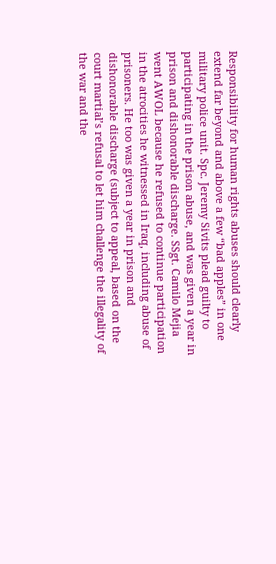Responsibility for human rights abuses should clearly extend far beyond and above a few “bad apples” in one military police unit. Spc. Jeremy Sivits plead guilty to participating in the prison abuse, and was given a year in prison and dishonorable discharge. SSgt. Camilo Mejia went AWOL because he refused to continue participation in the atrocities he witnessed in Iraq, including abuse of prisoners. He too was given a year in prison and dishonorable discharge (subject to appeal, based on the court martial’s refusal to let him challenge the illegality of the war and the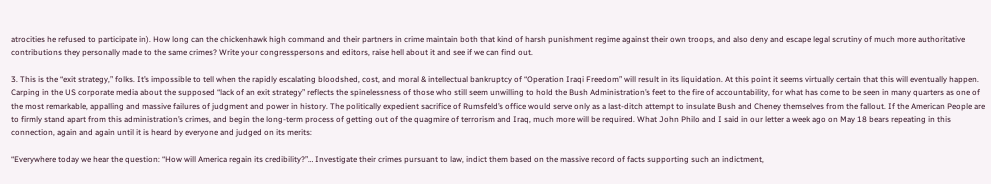atrocities he refused to participate in). How long can the chickenhawk high command and their partners in crime maintain both that kind of harsh punishment regime against their own troops, and also deny and escape legal scrutiny of much more authoritative contributions they personally made to the same crimes? Write your congresspersons and editors, raise hell about it and see if we can find out.

3. This is the “exit strategy,” folks. It’s impossible to tell when the rapidly escalating bloodshed, cost, and moral & intellectual bankruptcy of “Operation Iraqi Freedom” will result in its liquidation. At this point it seems virtually certain that this will eventually happen. Carping in the US corporate media about the supposed “lack of an exit strategy” reflects the spinelessness of those who still seem unwilling to hold the Bush Administration’s feet to the fire of accountability, for what has come to be seen in many quarters as one of the most remarkable, appalling and massive failures of judgment and power in history. The politically expedient sacrifice of Rumsfeld’s office would serve only as a last-ditch attempt to insulate Bush and Cheney themselves from the fallout. If the American People are to firmly stand apart from this administration’s crimes, and begin the long-term process of getting out of the quagmire of terrorism and Iraq, much more will be required. What John Philo and I said in our letter a week ago on May 18 bears repeating in this connection, again and again until it is heard by everyone and judged on its merits:

“Everywhere today we hear the question: “How will America regain its credibility?”… Investigate their crimes pursuant to law, indict them based on the massive record of facts supporting such an indictment,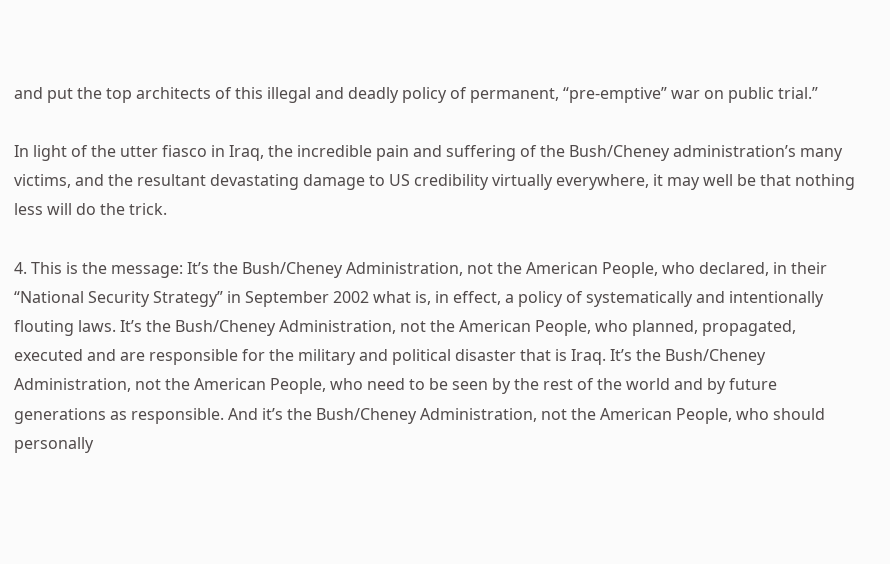and put the top architects of this illegal and deadly policy of permanent, “pre-emptive” war on public trial.”

In light of the utter fiasco in Iraq, the incredible pain and suffering of the Bush/Cheney administration’s many victims, and the resultant devastating damage to US credibility virtually everywhere, it may well be that nothing less will do the trick.

4. This is the message: It’s the Bush/Cheney Administration, not the American People, who declared, in their “National Security Strategy” in September 2002 what is, in effect, a policy of systematically and intentionally flouting laws. It’s the Bush/Cheney Administration, not the American People, who planned, propagated, executed and are responsible for the military and political disaster that is Iraq. It’s the Bush/Cheney Administration, not the American People, who need to be seen by the rest of the world and by future generations as responsible. And it’s the Bush/Cheney Administration, not the American People, who should personally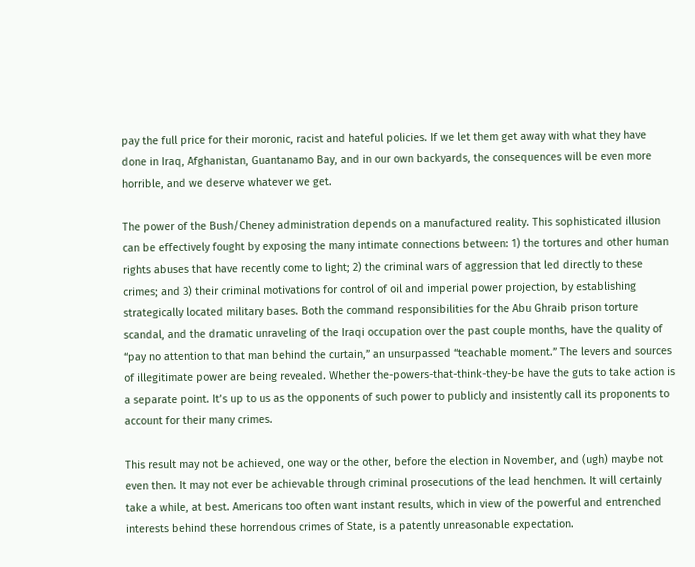pay the full price for their moronic, racist and hateful policies. If we let them get away with what they have done in Iraq, Afghanistan, Guantanamo Bay, and in our own backyards, the consequences will be even more horrible, and we deserve whatever we get.

The power of the Bush/Cheney administration depends on a manufactured reality. This sophisticated illusion can be effectively fought by exposing the many intimate connections between: 1) the tortures and other human rights abuses that have recently come to light; 2) the criminal wars of aggression that led directly to these crimes; and 3) their criminal motivations for control of oil and imperial power projection, by establishing strategically located military bases. Both the command responsibilities for the Abu Ghraib prison torture scandal, and the dramatic unraveling of the Iraqi occupation over the past couple months, have the quality of “pay no attention to that man behind the curtain,” an unsurpassed “teachable moment.” The levers and sources of illegitimate power are being revealed. Whether the-powers-that-think-they-be have the guts to take action is a separate point. It’s up to us as the opponents of such power to publicly and insistently call its proponents to account for their many crimes.

This result may not be achieved, one way or the other, before the election in November, and (ugh) maybe not even then. It may not ever be achievable through criminal prosecutions of the lead henchmen. It will certainly take a while, at best. Americans too often want instant results, which in view of the powerful and entrenched interests behind these horrendous crimes of State, is a patently unreasonable expectation.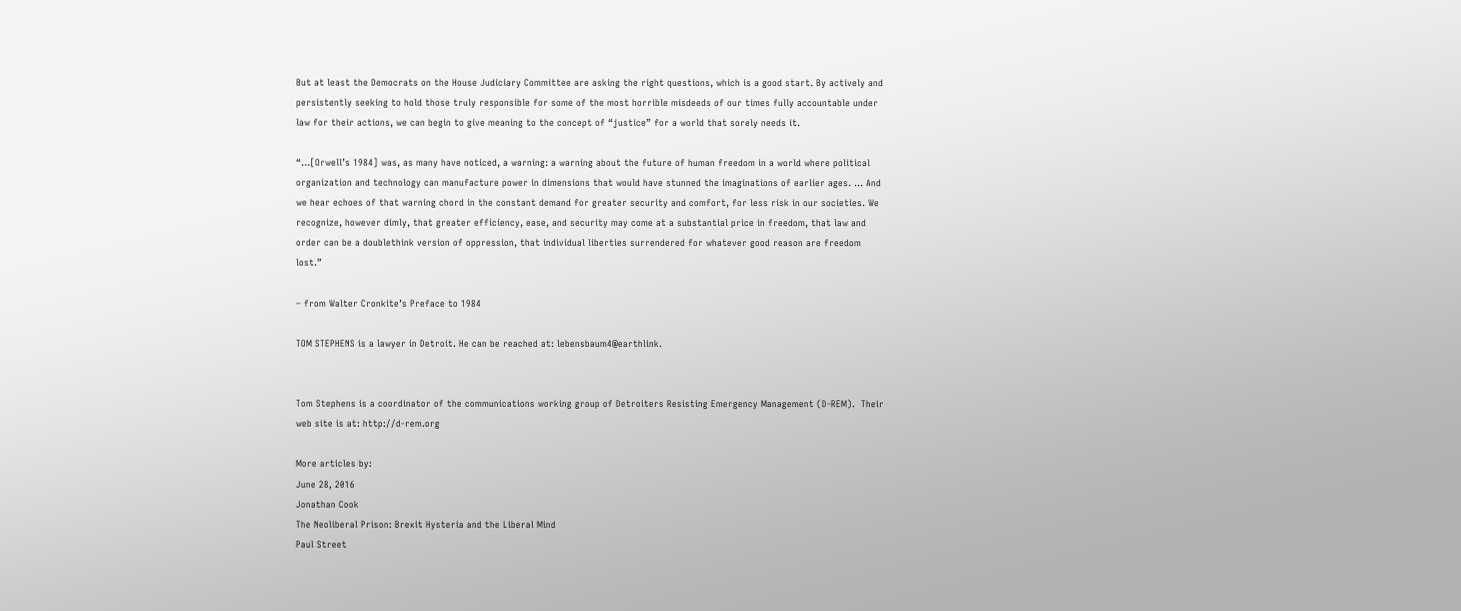But at least the Democrats on the House Judiciary Committee are asking the right questions, which is a good start. By actively and persistently seeking to hold those truly responsible for some of the most horrible misdeeds of our times fully accountable under law for their actions, we can begin to give meaning to the concept of “justice” for a world that sorely needs it.

“…[Orwell’s 1984] was, as many have noticed, a warning: a warning about the future of human freedom in a world where political organization and technology can manufacture power in dimensions that would have stunned the imaginations of earlier ages. … And we hear echoes of that warning chord in the constant demand for greater security and comfort, for less risk in our societies. We recognize, however dimly, that greater efficiency, ease, and security may come at a substantial price in freedom, that law and order can be a doublethink version of oppression, that individual liberties surrendered for whatever good reason are freedom lost.”

– from Walter Cronkite’s Preface to 1984

TOM STEPHENS is a lawyer in Detroit. He can be reached at: lebensbaum4@earthlink.


Tom Stephens is a coordinator of the communications working group of Detroiters Resisting Emergency Management (D-REM).  Their web site is at: http://d-rem.org

More articles by:
June 28, 2016
Jonathan Cook
The Neoliberal Prison: Brexit Hysteria and the Liberal Mind
Paul Street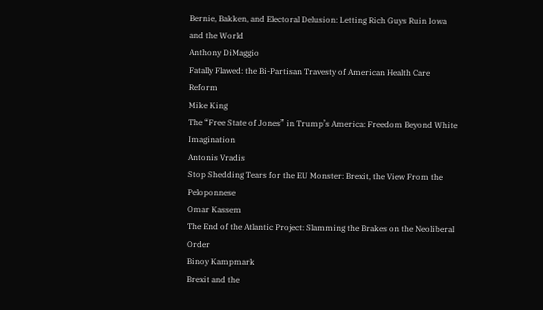Bernie, Bakken, and Electoral Delusion: Letting Rich Guys Ruin Iowa and the World
Anthony DiMaggio
Fatally Flawed: the Bi-Partisan Travesty of American Health Care Reform
Mike King
The “Free State of Jones” in Trump’s America: Freedom Beyond White Imagination
Antonis Vradis
Stop Shedding Tears for the EU Monster: Brexit, the View From the Peloponnese
Omar Kassem
The End of the Atlantic Project: Slamming the Brakes on the Neoliberal Order
Binoy Kampmark
Brexit and the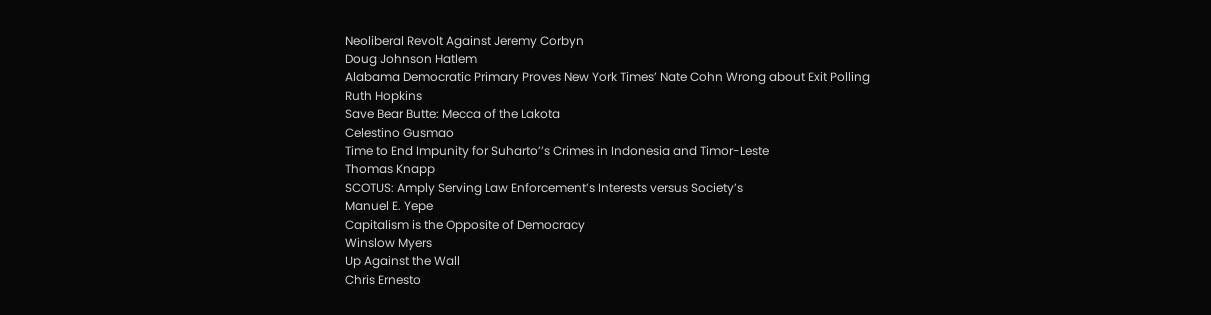Neoliberal Revolt Against Jeremy Corbyn
Doug Johnson Hatlem
Alabama Democratic Primary Proves New York Times’ Nate Cohn Wrong about Exit Polling
Ruth Hopkins
Save Bear Butte: Mecca of the Lakota
Celestino Gusmao
Time to End Impunity for Suharto’’s Crimes in Indonesia and Timor-Leste
Thomas Knapp
SCOTUS: Amply Serving Law Enforcement’s Interests versus Society’s
Manuel E. Yepe
Capitalism is the Opposite of Democracy
Winslow Myers
Up Against the Wall
Chris Ernesto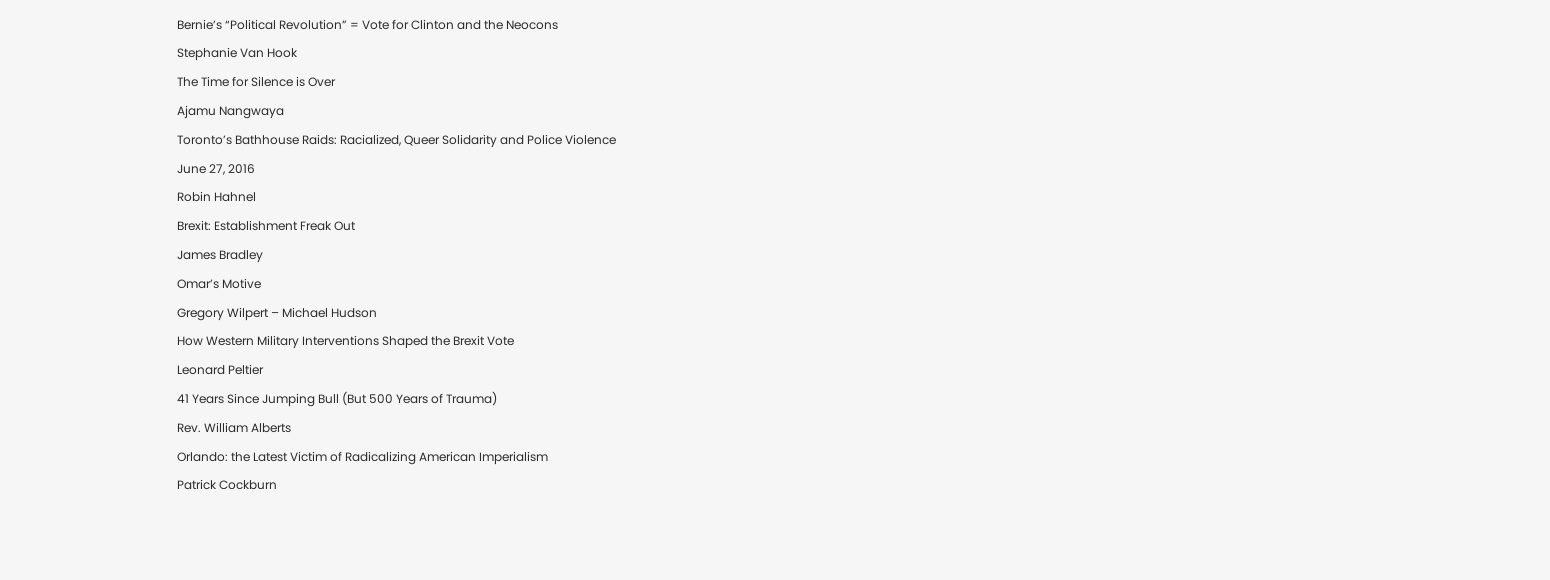Bernie’s “Political Revolution” = Vote for Clinton and the Neocons
Stephanie Van Hook
The Time for Silence is Over
Ajamu Nangwaya
Toronto’s Bathhouse Raids: Racialized, Queer Solidarity and Police Violence
June 27, 2016
Robin Hahnel
Brexit: Establishment Freak Out
James Bradley
Omar’s Motive
Gregory Wilpert – Michael Hudson
How Western Military Interventions Shaped the Brexit Vote
Leonard Peltier
41 Years Since Jumping Bull (But 500 Years of Trauma)
Rev. William Alberts
Orlando: the Latest Victim of Radicalizing American Imperialism
Patrick Cockburn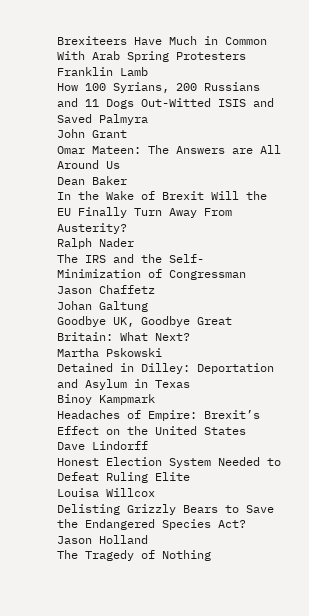Brexiteers Have Much in Common With Arab Spring Protesters
Franklin Lamb
How 100 Syrians, 200 Russians and 11 Dogs Out-Witted ISIS and Saved Palmyra
John Grant
Omar Mateen: The Answers are All Around Us
Dean Baker
In the Wake of Brexit Will the EU Finally Turn Away From Austerity?
Ralph Nader
The IRS and the Self-Minimization of Congressman Jason Chaffetz
Johan Galtung
Goodbye UK, Goodbye Great Britain: What Next?
Martha Pskowski
Detained in Dilley: Deportation and Asylum in Texas
Binoy Kampmark
Headaches of Empire: Brexit’s Effect on the United States
Dave Lindorff
Honest Election System Needed to Defeat Ruling Elite
Louisa Willcox
Delisting Grizzly Bears to Save the Endangered Species Act?
Jason Holland
The Tragedy of Nothing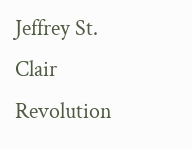Jeffrey St. Clair
Revolution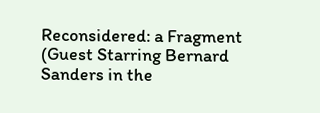Reconsidered: a Fragment (Guest Starring Bernard Sanders in the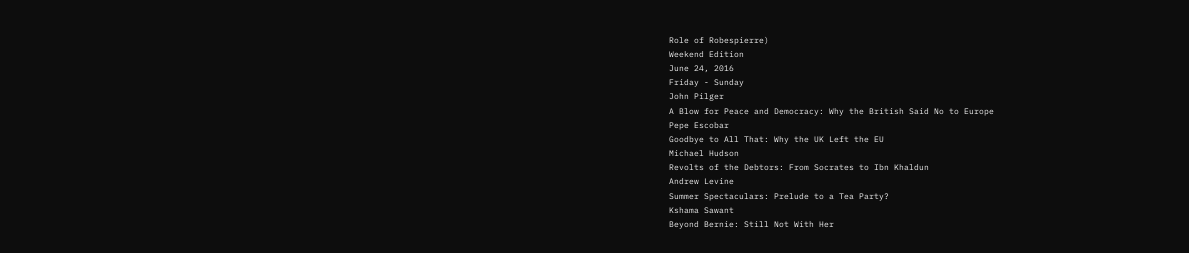Role of Robespierre)
Weekend Edition
June 24, 2016
Friday - Sunday
John Pilger
A Blow for Peace and Democracy: Why the British Said No to Europe
Pepe Escobar
Goodbye to All That: Why the UK Left the EU
Michael Hudson
Revolts of the Debtors: From Socrates to Ibn Khaldun
Andrew Levine
Summer Spectaculars: Prelude to a Tea Party?
Kshama Sawant
Beyond Bernie: Still Not With Her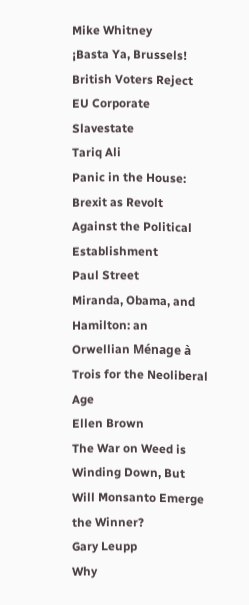Mike Whitney
¡Basta Ya, Brussels! British Voters Reject EU Corporate Slavestate
Tariq Ali
Panic in the House: Brexit as Revolt Against the Political Establishment
Paul Street
Miranda, Obama, and Hamilton: an Orwellian Ménage à Trois for the Neoliberal Age
Ellen Brown
The War on Weed is Winding Down, But Will Monsanto Emerge the Winner?
Gary Leupp
Why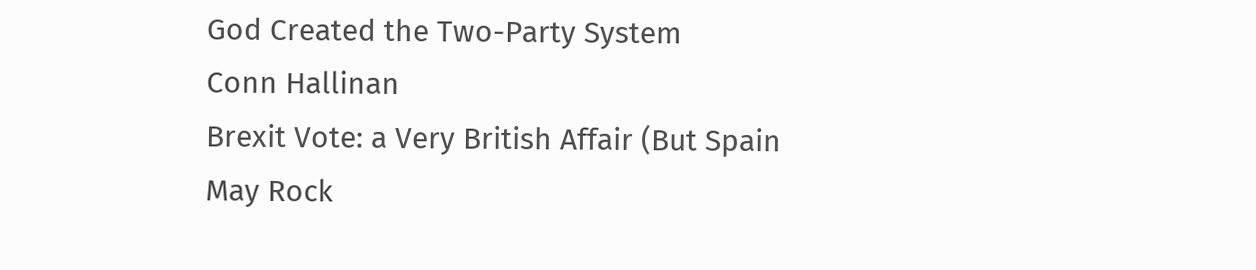God Created the Two-Party System
Conn Hallinan
Brexit Vote: a Very British Affair (But Spain May Rock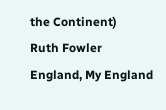the Continent)
Ruth Fowler
England, My England